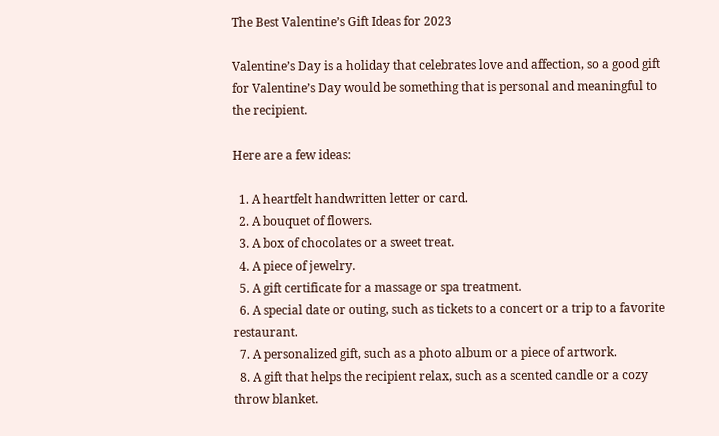The Best Valentine’s Gift Ideas for 2023

Valentine’s Day is a holiday that celebrates love and affection, so a good gift for Valentine’s Day would be something that is personal and meaningful to the recipient.

Here are a few ideas:

  1. A heartfelt handwritten letter or card.
  2. A bouquet of flowers.
  3. A box of chocolates or a sweet treat.
  4. A piece of jewelry.
  5. A gift certificate for a massage or spa treatment.
  6. A special date or outing, such as tickets to a concert or a trip to a favorite restaurant.
  7. A personalized gift, such as a photo album or a piece of artwork.
  8. A gift that helps the recipient relax, such as a scented candle or a cozy throw blanket.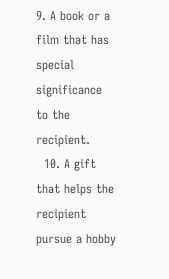9. A book or a film that has special significance to the recipient.
  10. A gift that helps the recipient pursue a hobby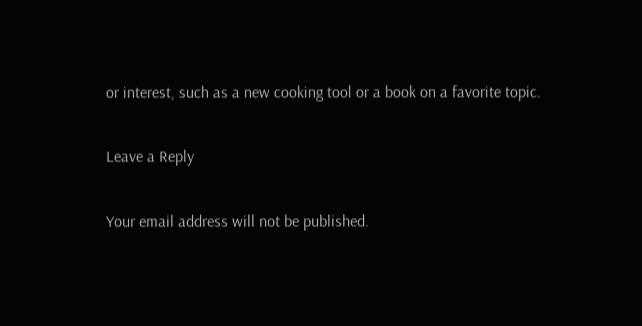or interest, such as a new cooking tool or a book on a favorite topic.

Leave a Reply

Your email address will not be published.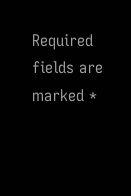Required fields are marked *